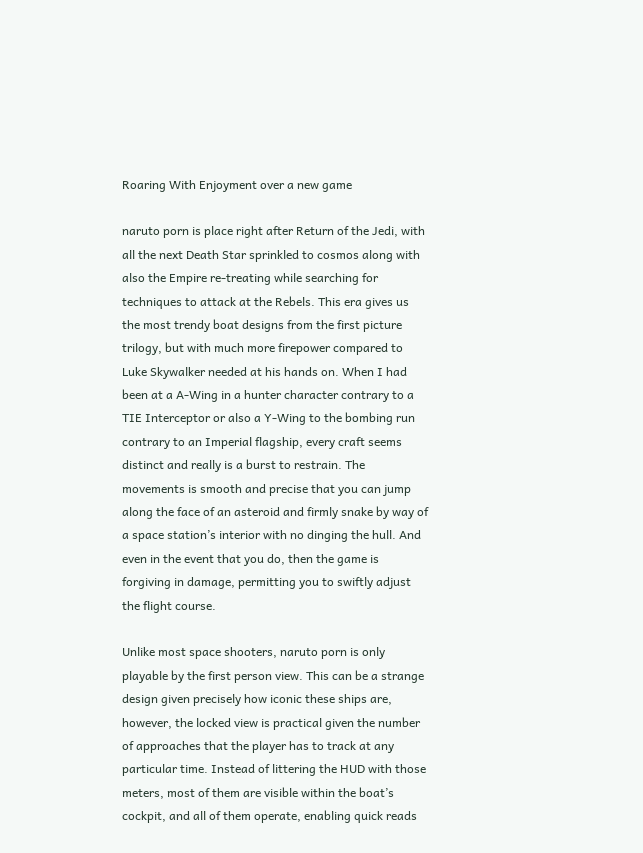Roaring With Enjoyment over a new game

naruto porn is place right after Return of the Jedi, with all the next Death Star sprinkled to cosmos along with also the Empire re-treating while searching for techniques to attack at the Rebels. This era gives us the most trendy boat designs from the first picture trilogy, but with much more firepower compared to Luke Skywalker needed at his hands on. When I had been at a A-Wing in a hunter character contrary to a TIE Interceptor or also a Y-Wing to the bombing run contrary to an Imperial flagship, every craft seems distinct and really is a burst to restrain. The movements is smooth and precise that you can jump along the face of an asteroid and firmly snake by way of a space station’s interior with no dinging the hull. And even in the event that you do, then the game is forgiving in damage, permitting you to swiftly adjust the flight course.

Unlike most space shooters, naruto porn is only playable by the first person view. This can be a strange design given precisely how iconic these ships are, however, the locked view is practical given the number of approaches that the player has to track at any particular time. Instead of littering the HUD with those meters, most of them are visible within the boat’s cockpit, and all of them operate, enabling quick reads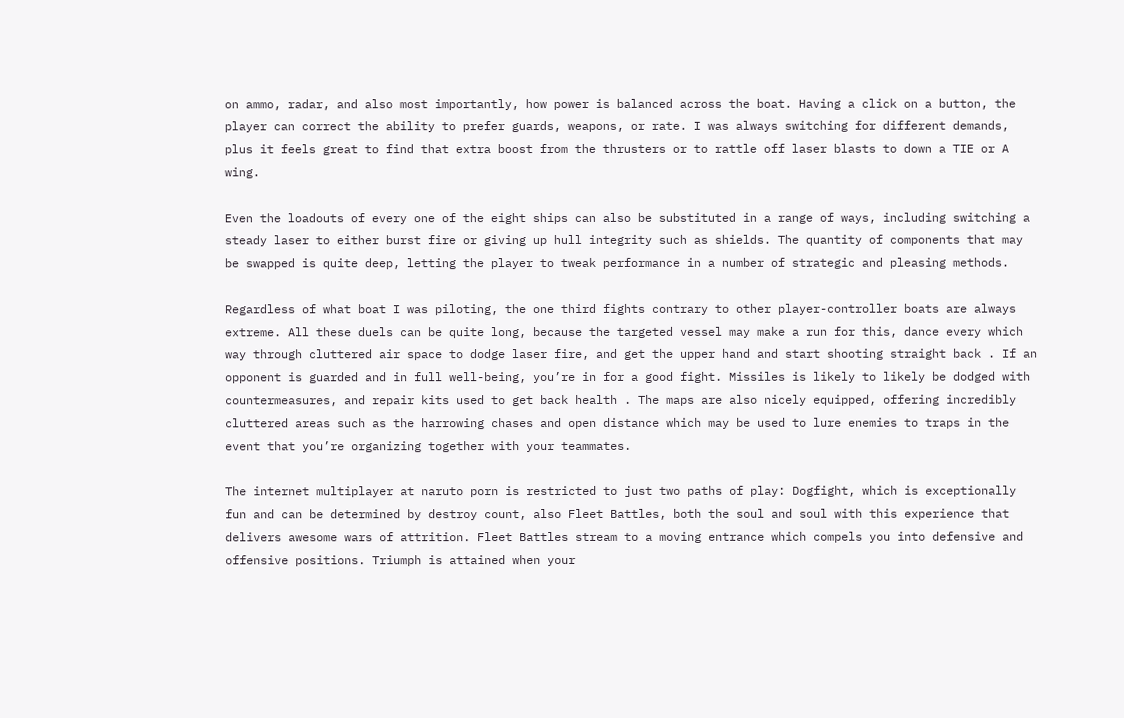on ammo, radar, and also most importantly, how power is balanced across the boat. Having a click on a button, the player can correct the ability to prefer guards, weapons, or rate. I was always switching for different demands, plus it feels great to find that extra boost from the thrusters or to rattle off laser blasts to down a TIE or A wing.

Even the loadouts of every one of the eight ships can also be substituted in a range of ways, including switching a steady laser to either burst fire or giving up hull integrity such as shields. The quantity of components that may be swapped is quite deep, letting the player to tweak performance in a number of strategic and pleasing methods.

Regardless of what boat I was piloting, the one third fights contrary to other player-controller boats are always extreme. All these duels can be quite long, because the targeted vessel may make a run for this, dance every which way through cluttered air space to dodge laser fire, and get the upper hand and start shooting straight back . If an opponent is guarded and in full well-being, you’re in for a good fight. Missiles is likely to likely be dodged with countermeasures, and repair kits used to get back health . The maps are also nicely equipped, offering incredibly cluttered areas such as the harrowing chases and open distance which may be used to lure enemies to traps in the event that you’re organizing together with your teammates.

The internet multiplayer at naruto porn is restricted to just two paths of play: Dogfight, which is exceptionally fun and can be determined by destroy count, also Fleet Battles, both the soul and soul with this experience that delivers awesome wars of attrition. Fleet Battles stream to a moving entrance which compels you into defensive and offensive positions. Triumph is attained when your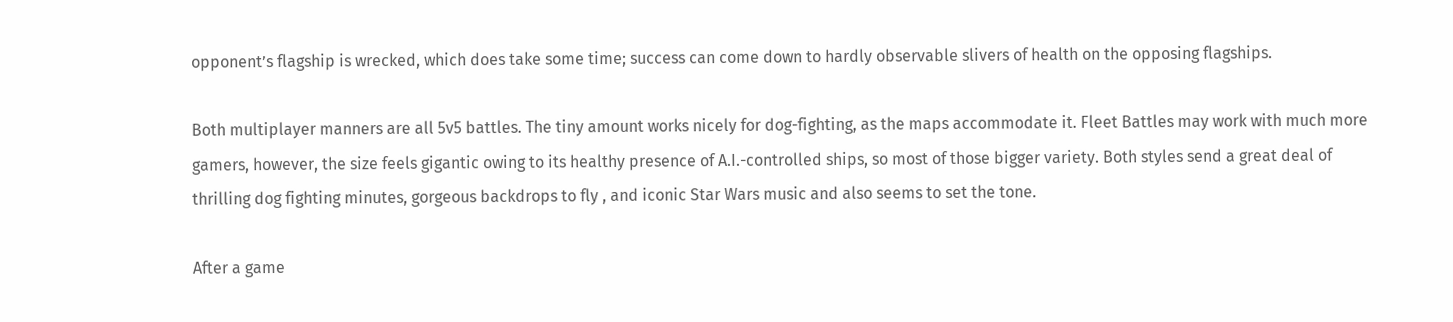opponent’s flagship is wrecked, which does take some time; success can come down to hardly observable slivers of health on the opposing flagships.

Both multiplayer manners are all 5v5 battles. The tiny amount works nicely for dog-fighting, as the maps accommodate it. Fleet Battles may work with much more gamers, however, the size feels gigantic owing to its healthy presence of A.I.-controlled ships, so most of those bigger variety. Both styles send a great deal of thrilling dog fighting minutes, gorgeous backdrops to fly , and iconic Star Wars music and also seems to set the tone.

After a game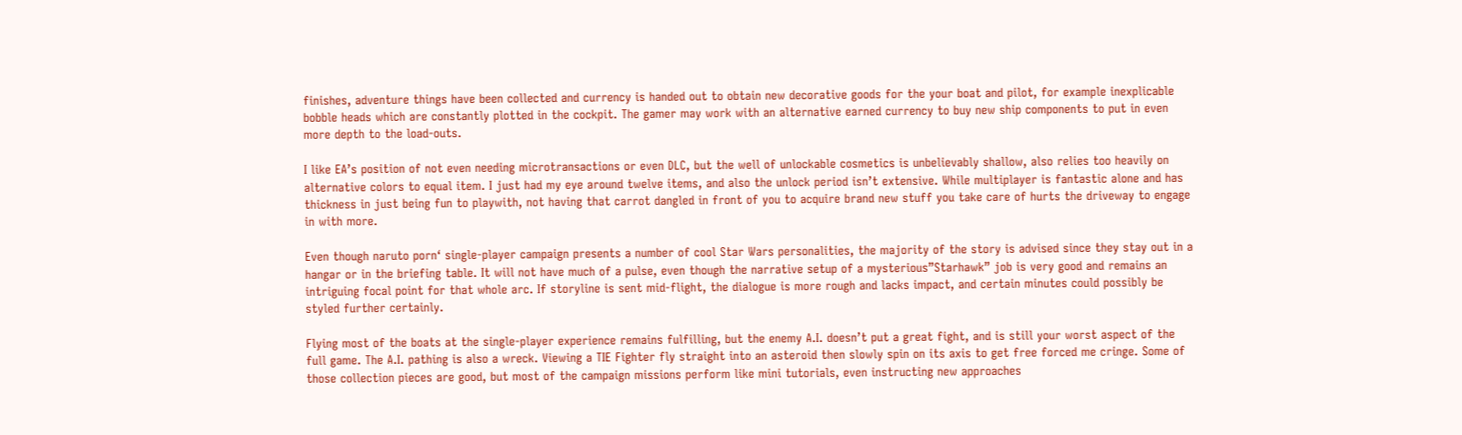finishes, adventure things have been collected and currency is handed out to obtain new decorative goods for the your boat and pilot, for example inexplicable bobble heads which are constantly plotted in the cockpit. The gamer may work with an alternative earned currency to buy new ship components to put in even more depth to the load-outs.

I like EA’s position of not even needing microtransactions or even DLC, but the well of unlockable cosmetics is unbelievably shallow, also relies too heavily on alternative colors to equal item. I just had my eye around twelve items, and also the unlock period isn’t extensive. While multiplayer is fantastic alone and has thickness in just being fun to playwith, not having that carrot dangled in front of you to acquire brand new stuff you take care of hurts the driveway to engage in with more.

Even though naruto porn‘ single-player campaign presents a number of cool Star Wars personalities, the majority of the story is advised since they stay out in a hangar or in the briefing table. It will not have much of a pulse, even though the narrative setup of a mysterious”Starhawk” job is very good and remains an intriguing focal point for that whole arc. If storyline is sent mid-flight, the dialogue is more rough and lacks impact, and certain minutes could possibly be styled further certainly.

Flying most of the boats at the single-player experience remains fulfilling, but the enemy A.I. doesn’t put a great fight, and is still your worst aspect of the full game. The A.I. pathing is also a wreck. Viewing a TIE Fighter fly straight into an asteroid then slowly spin on its axis to get free forced me cringe. Some of those collection pieces are good, but most of the campaign missions perform like mini tutorials, even instructing new approaches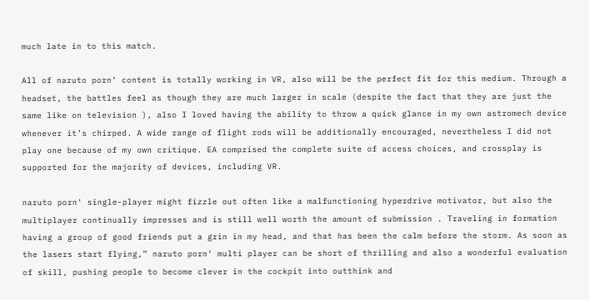much late in to this match.

All of naruto porn‘ content is totally working in VR, also will be the perfect fit for this medium. Through a headset, the battles feel as though they are much larger in scale (despite the fact that they are just the same like on television ), also I loved having the ability to throw a quick glance in my own astromech device whenever it’s chirped. A wide range of flight rods will be additionally encouraged, nevertheless I did not play one because of my own critique. EA comprised the complete suite of access choices, and crossplay is supported for the majority of devices, including VR.

naruto porn‘ single-player might fizzle out often like a malfunctioning hyperdrive motivator, but also the multiplayer continually impresses and is still well worth the amount of submission . Traveling in formation having a group of good friends put a grin in my head, and that has been the calm before the storm. As soon as the lasers start flying,” naruto porn‘ multi player can be short of thrilling and also a wonderful evaluation of skill, pushing people to become clever in the cockpit into outthink and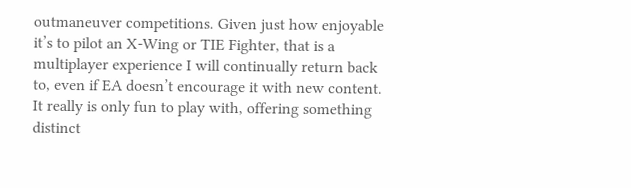outmaneuver competitions. Given just how enjoyable it’s to pilot an X-Wing or TIE Fighter, that is a multiplayer experience I will continually return back to, even if EA doesn’t encourage it with new content. It really is only fun to play with, offering something distinct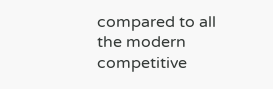compared to all the modern competitive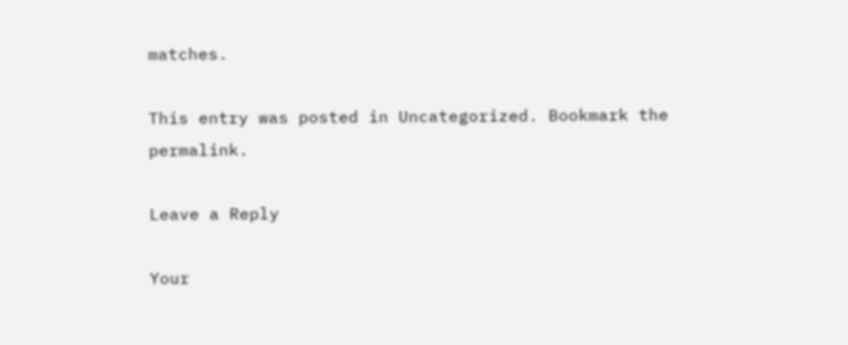matches.

This entry was posted in Uncategorized. Bookmark the permalink.

Leave a Reply

Your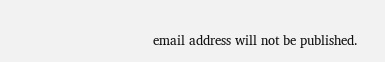email address will not be published.